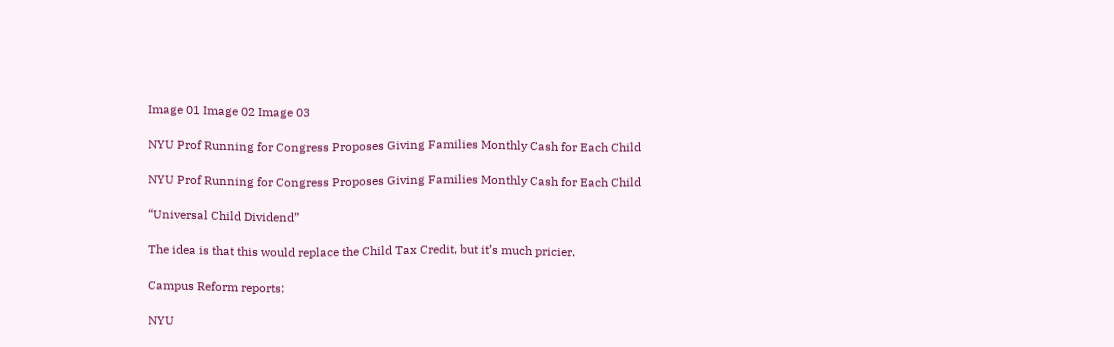Image 01 Image 02 Image 03

NYU Prof Running for Congress Proposes Giving Families Monthly Cash for Each Child

NYU Prof Running for Congress Proposes Giving Families Monthly Cash for Each Child

“Universal Child Dividend”

The idea is that this would replace the Child Tax Credit, but it’s much pricier.

Campus Reform reports:

NYU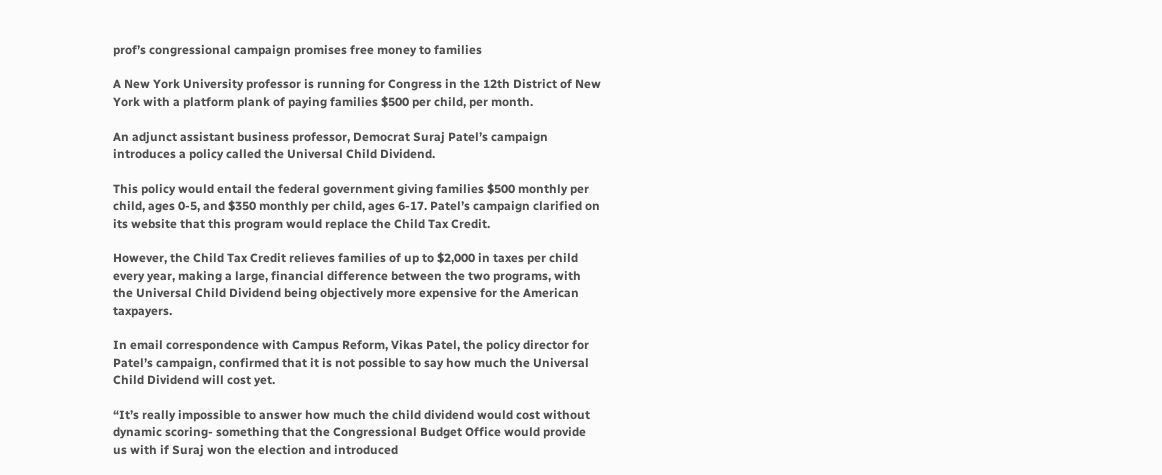prof’s congressional campaign promises free money to families

A New York University professor is running for Congress in the 12th District of New York with a platform plank of paying families $500 per child, per month.

An adjunct assistant business professor, Democrat Suraj Patel’s campaign introduces a policy called the Universal Child Dividend.

This policy would entail the federal government giving families $500 monthly per child, ages 0-5, and $350 monthly per child, ages 6-17. Patel’s campaign clarified on its website that this program would replace the Child Tax Credit.

However, the Child Tax Credit relieves families of up to $2,000 in taxes per child every year, making a large, financial difference between the two programs, with the Universal Child Dividend being objectively more expensive for the American taxpayers.

In email correspondence with Campus Reform, Vikas Patel, the policy director for Patel’s campaign, confirmed that it is not possible to say how much the Universal Child Dividend will cost yet.

“It’s really impossible to answer how much the child dividend would cost without dynamic scoring- something that the Congressional Budget Office would provide us with if Suraj won the election and introduced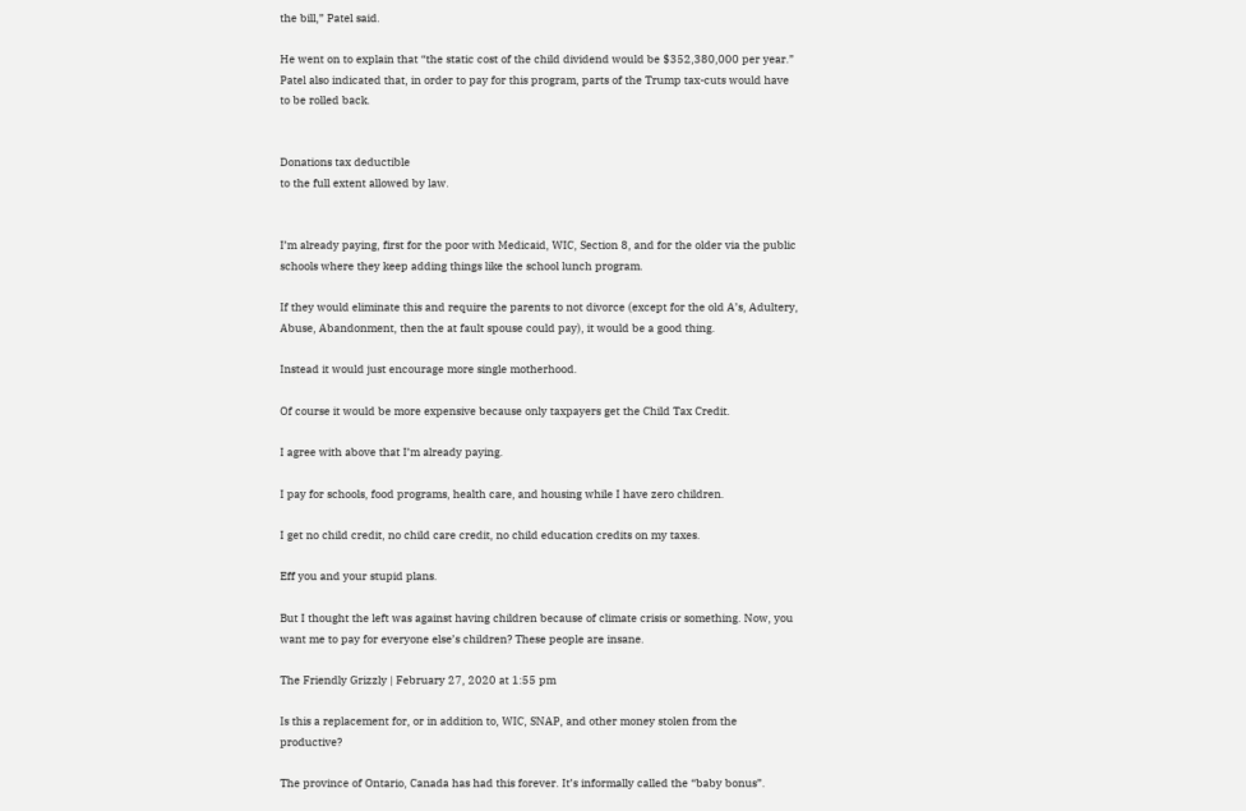the bill,” Patel said.

He went on to explain that “the static cost of the child dividend would be $352,380,000 per year.” Patel also indicated that, in order to pay for this program, parts of the Trump tax-cuts would have to be rolled back.


Donations tax deductible
to the full extent allowed by law.


I’m already paying, first for the poor with Medicaid, WIC, Section 8, and for the older via the public schools where they keep adding things like the school lunch program.

If they would eliminate this and require the parents to not divorce (except for the old A’s, Adultery, Abuse, Abandonment, then the at fault spouse could pay), it would be a good thing.

Instead it would just encourage more single motherhood.

Of course it would be more expensive because only taxpayers get the Child Tax Credit.

I agree with above that I’m already paying.

I pay for schools, food programs, health care, and housing while I have zero children.

I get no child credit, no child care credit, no child education credits on my taxes.

Eff you and your stupid plans.

But I thought the left was against having children because of climate crisis or something. Now, you want me to pay for everyone else’s children? These people are insane.

The Friendly Grizzly | February 27, 2020 at 1:55 pm

Is this a replacement for, or in addition to, WIC, SNAP, and other money stolen from the productive?

The province of Ontario, Canada has had this forever. It’s informally called the “baby bonus”.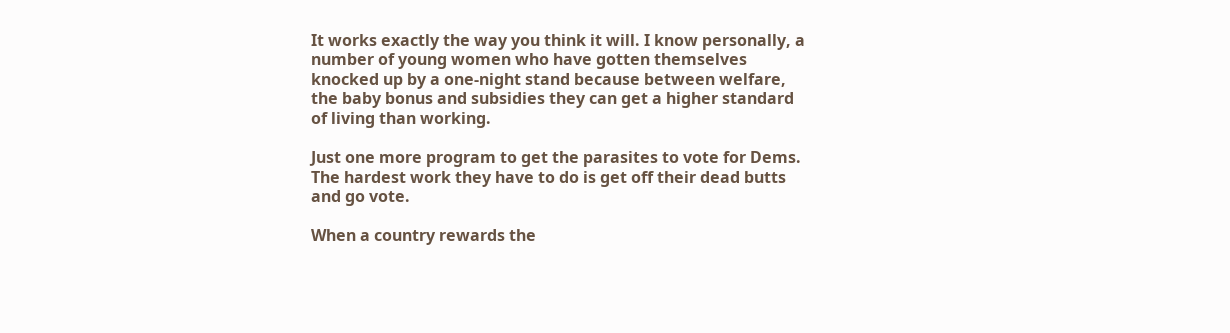It works exactly the way you think it will. I know personally, a number of young women who have gotten themselves knocked up by a one-night stand because between welfare, the baby bonus and subsidies they can get a higher standard of living than working.

Just one more program to get the parasites to vote for Dems. The hardest work they have to do is get off their dead butts and go vote.

When a country rewards the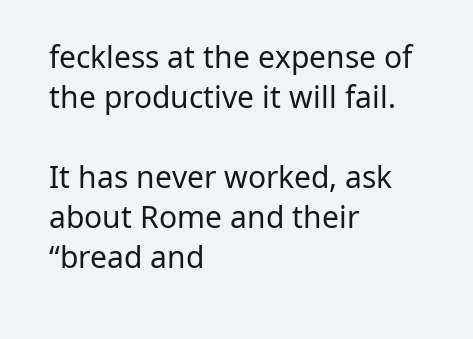feckless at the expense of the productive it will fail.

It has never worked, ask about Rome and their “bread and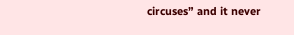circuses” and it never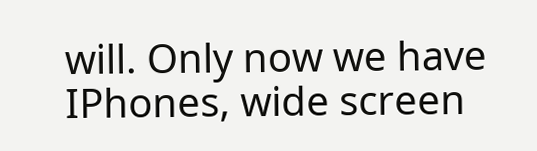will. Only now we have IPhones, wide screen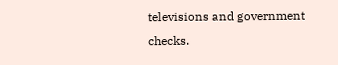televisions and government checks.